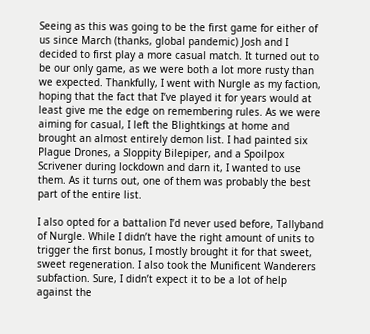Seeing as this was going to be the first game for either of us since March (thanks, global pandemic) Josh and I decided to first play a more casual match. It turned out to be our only game, as we were both a lot more rusty than we expected. Thankfully, I went with Nurgle as my faction, hoping that the fact that I’ve played it for years would at least give me the edge on remembering rules. As we were aiming for casual, I left the Blightkings at home and brought an almost entirely demon list. I had painted six Plague Drones, a Sloppity Bilepiper, and a Spoilpox Scrivener during lockdown and darn it, I wanted to use them. As it turns out, one of them was probably the best part of the entire list.

I also opted for a battalion I’d never used before, Tallyband of Nurgle. While I didn’t have the right amount of units to trigger the first bonus, I mostly brought it for that sweet, sweet regeneration. I also took the Munificent Wanderers subfaction. Sure, I didn’t expect it to be a lot of help against the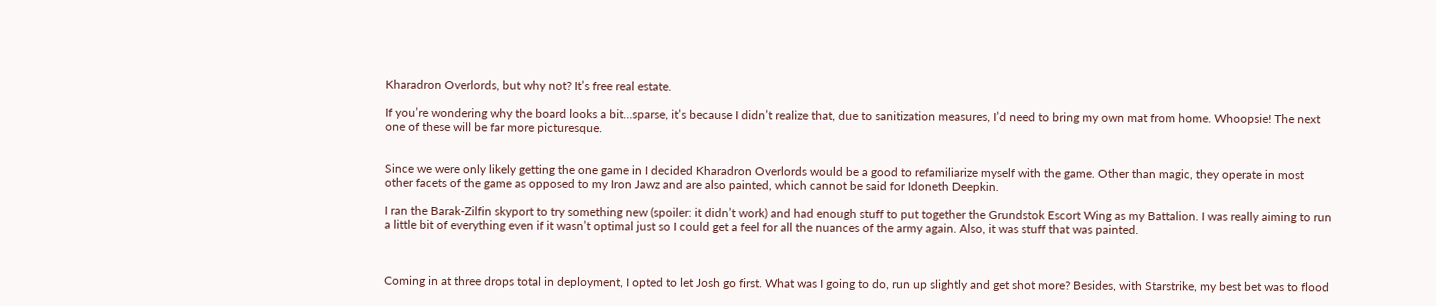Kharadron Overlords, but why not? It’s free real estate.

If you’re wondering why the board looks a bit…sparse, it’s because I didn’t realize that, due to sanitization measures, I’d need to bring my own mat from home. Whoopsie! The next one of these will be far more picturesque.


Since we were only likely getting the one game in I decided Kharadron Overlords would be a good to refamiliarize myself with the game. Other than magic, they operate in most other facets of the game as opposed to my Iron Jawz and are also painted, which cannot be said for Idoneth Deepkin.

I ran the Barak-Zilfin skyport to try something new (spoiler: it didn’t work) and had enough stuff to put together the Grundstok Escort Wing as my Battalion. I was really aiming to run a little bit of everything even if it wasn’t optimal just so I could get a feel for all the nuances of the army again. Also, it was stuff that was painted.



Coming in at three drops total in deployment, I opted to let Josh go first. What was I going to do, run up slightly and get shot more? Besides, with Starstrike, my best bet was to flood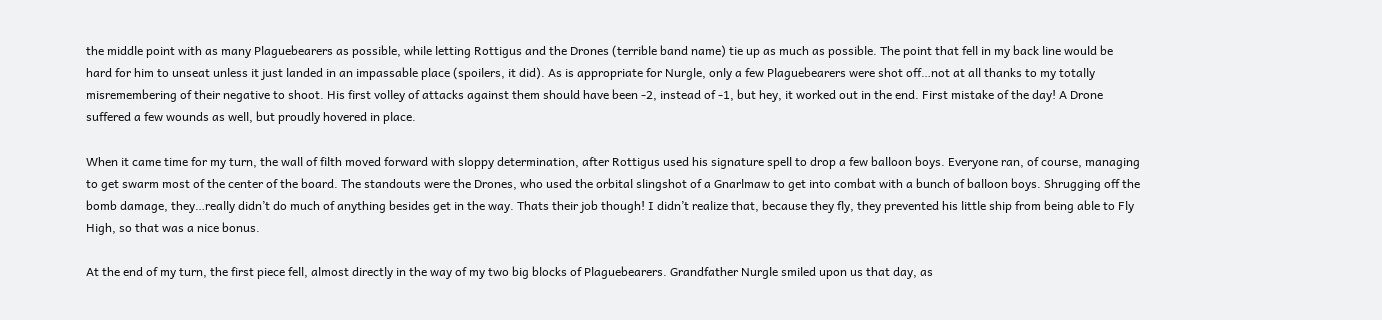the middle point with as many Plaguebearers as possible, while letting Rottigus and the Drones (terrible band name) tie up as much as possible. The point that fell in my back line would be hard for him to unseat unless it just landed in an impassable place (spoilers, it did). As is appropriate for Nurgle, only a few Plaguebearers were shot off…not at all thanks to my totally misremembering of their negative to shoot. His first volley of attacks against them should have been -2, instead of -1, but hey, it worked out in the end. First mistake of the day! A Drone suffered a few wounds as well, but proudly hovered in place.

When it came time for my turn, the wall of filth moved forward with sloppy determination, after Rottigus used his signature spell to drop a few balloon boys. Everyone ran, of course, managing to get swarm most of the center of the board. The standouts were the Drones, who used the orbital slingshot of a Gnarlmaw to get into combat with a bunch of balloon boys. Shrugging off the bomb damage, they…really didn’t do much of anything besides get in the way. Thats their job though! I didn’t realize that, because they fly, they prevented his little ship from being able to Fly High, so that was a nice bonus.

At the end of my turn, the first piece fell, almost directly in the way of my two big blocks of Plaguebearers. Grandfather Nurgle smiled upon us that day, as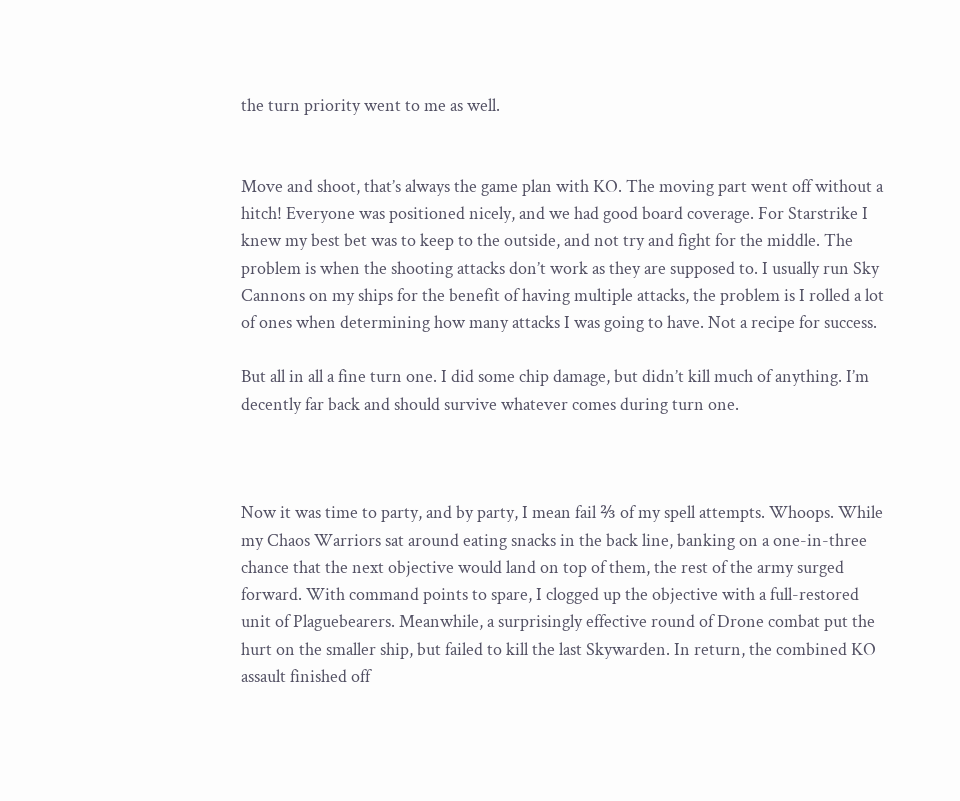the turn priority went to me as well.


Move and shoot, that’s always the game plan with KO. The moving part went off without a hitch! Everyone was positioned nicely, and we had good board coverage. For Starstrike I knew my best bet was to keep to the outside, and not try and fight for the middle. The problem is when the shooting attacks don’t work as they are supposed to. I usually run Sky Cannons on my ships for the benefit of having multiple attacks, the problem is I rolled a lot of ones when determining how many attacks I was going to have. Not a recipe for success.

But all in all a fine turn one. I did some chip damage, but didn’t kill much of anything. I’m decently far back and should survive whatever comes during turn one.



Now it was time to party, and by party, I mean fail ⅔ of my spell attempts. Whoops. While my Chaos Warriors sat around eating snacks in the back line, banking on a one-in-three chance that the next objective would land on top of them, the rest of the army surged forward. With command points to spare, I clogged up the objective with a full-restored unit of Plaguebearers. Meanwhile, a surprisingly effective round of Drone combat put the hurt on the smaller ship, but failed to kill the last Skywarden. In return, the combined KO assault finished off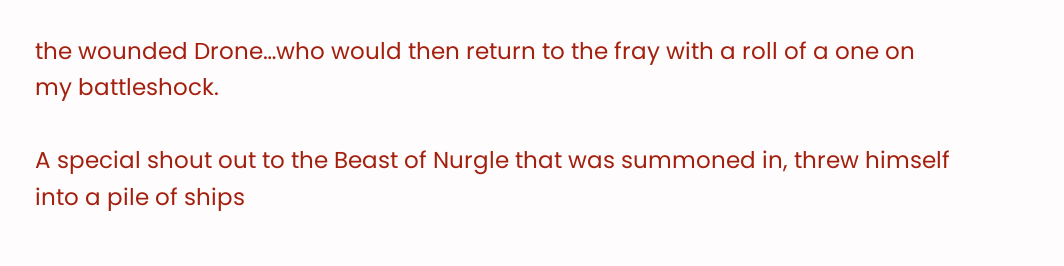the wounded Drone…who would then return to the fray with a roll of a one on my battleshock.

A special shout out to the Beast of Nurgle that was summoned in, threw himself into a pile of ships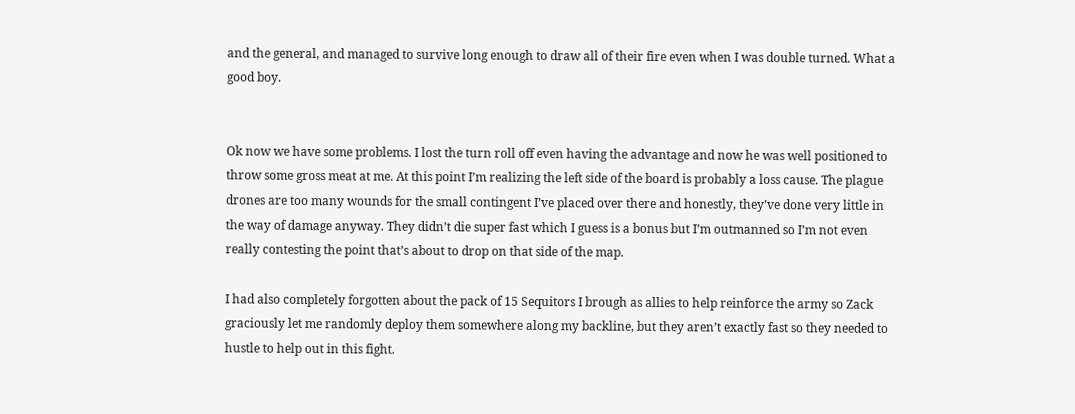and the general, and managed to survive long enough to draw all of their fire even when I was double turned. What a good boy.


Ok now we have some problems. I lost the turn roll off even having the advantage and now he was well positioned to throw some gross meat at me. At this point I’m realizing the left side of the board is probably a loss cause. The plague drones are too many wounds for the small contingent I’ve placed over there and honestly, they’ve done very little in the way of damage anyway. They didn’t die super fast which I guess is a bonus but I’m outmanned so I’m not even really contesting the point that’s about to drop on that side of the map.

I had also completely forgotten about the pack of 15 Sequitors I brough as allies to help reinforce the army so Zack graciously let me randomly deploy them somewhere along my backline, but they aren’t exactly fast so they needed to hustle to help out in this fight.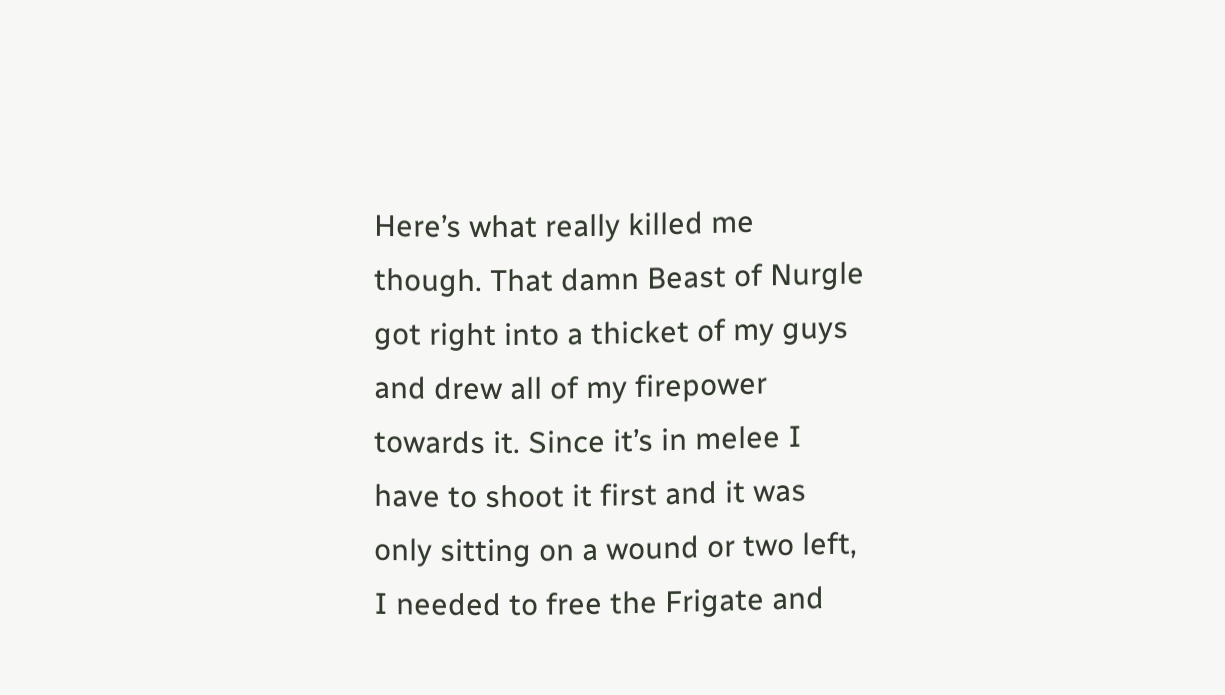Here’s what really killed me though. That damn Beast of Nurgle got right into a thicket of my guys and drew all of my firepower towards it. Since it’s in melee I have to shoot it first and it was only sitting on a wound or two left, I needed to free the Frigate and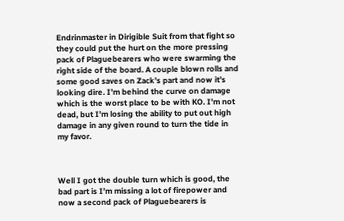Endrinmaster in Dirigible Suit from that fight so they could put the hurt on the more pressing pack of Plaguebearers who were swarming the right side of the board. A couple blown rolls and some good saves on Zack’s part and now it’s looking dire. I’m behind the curve on damage which is the worst place to be with KO. I’m not dead, but I’m losing the ability to put out high damage in any given round to turn the tide in my favor.



Well I got the double turn which is good, the bad part is I’m missing a lot of firepower and now a second pack of Plaguebearers is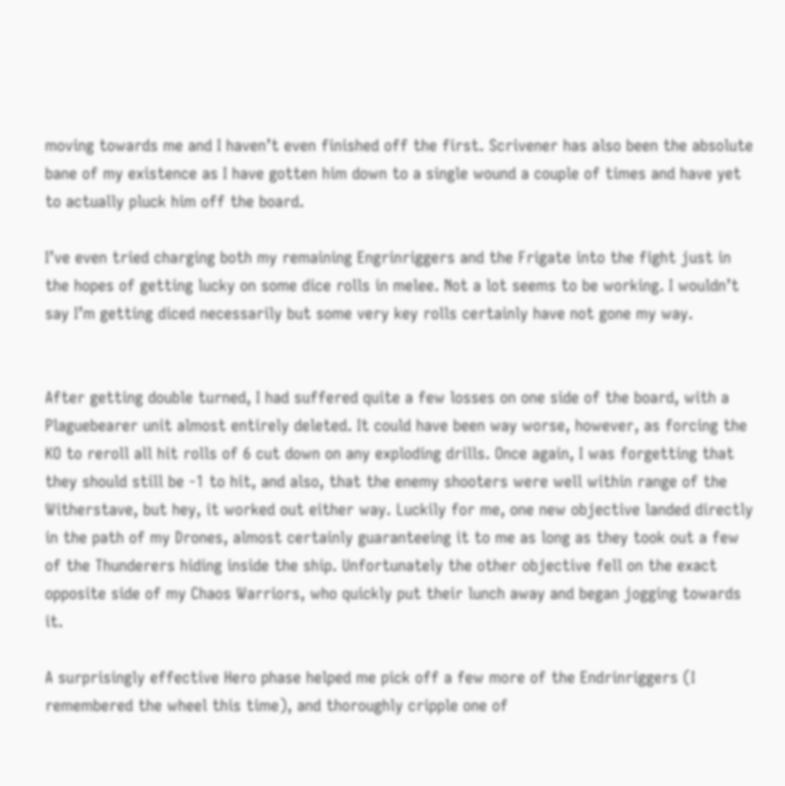moving towards me and I haven’t even finished off the first. Scrivener has also been the absolute bane of my existence as I have gotten him down to a single wound a couple of times and have yet to actually pluck him off the board.

I’ve even tried charging both my remaining Engrinriggers and the Frigate into the fight just in the hopes of getting lucky on some dice rolls in melee. Not a lot seems to be working. I wouldn’t say I’m getting diced necessarily but some very key rolls certainly have not gone my way.


After getting double turned, I had suffered quite a few losses on one side of the board, with a Plaguebearer unit almost entirely deleted. It could have been way worse, however, as forcing the KO to reroll all hit rolls of 6 cut down on any exploding drills. Once again, I was forgetting that they should still be -1 to hit, and also, that the enemy shooters were well within range of the Witherstave, but hey, it worked out either way. Luckily for me, one new objective landed directly in the path of my Drones, almost certainly guaranteeing it to me as long as they took out a few of the Thunderers hiding inside the ship. Unfortunately the other objective fell on the exact opposite side of my Chaos Warriors, who quickly put their lunch away and began jogging towards it.

A surprisingly effective Hero phase helped me pick off a few more of the Endrinriggers (I remembered the wheel this time), and thoroughly cripple one of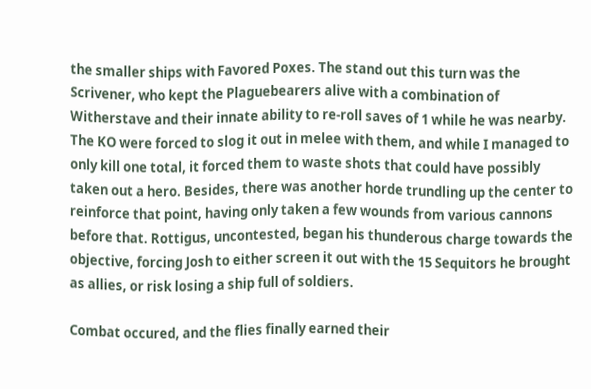the smaller ships with Favored Poxes. The stand out this turn was the Scrivener, who kept the Plaguebearers alive with a combination of Witherstave and their innate ability to re-roll saves of 1 while he was nearby. The KO were forced to slog it out in melee with them, and while I managed to only kill one total, it forced them to waste shots that could have possibly taken out a hero. Besides, there was another horde trundling up the center to reinforce that point, having only taken a few wounds from various cannons before that. Rottigus, uncontested, began his thunderous charge towards the objective, forcing Josh to either screen it out with the 15 Sequitors he brought as allies, or risk losing a ship full of soldiers.

Combat occured, and the flies finally earned their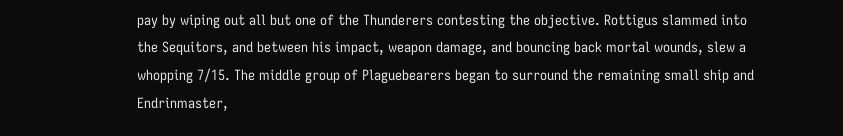pay by wiping out all but one of the Thunderers contesting the objective. Rottigus slammed into the Sequitors, and between his impact, weapon damage, and bouncing back mortal wounds, slew a whopping 7/15. The middle group of Plaguebearers began to surround the remaining small ship and Endrinmaster,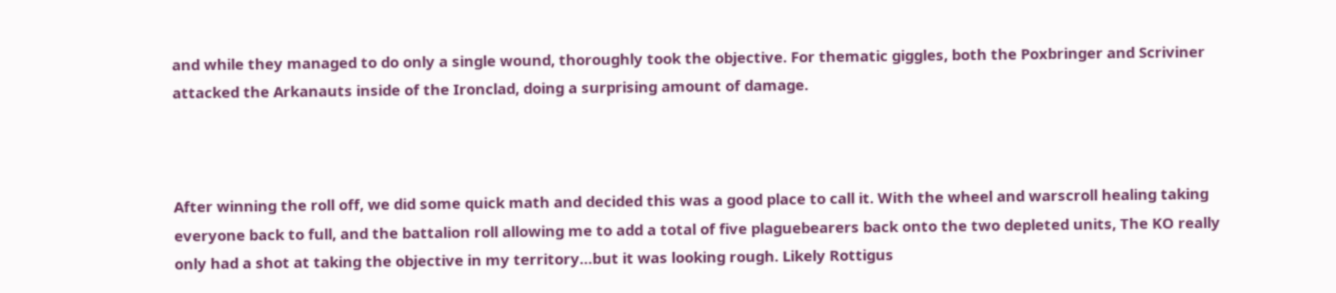and while they managed to do only a single wound, thoroughly took the objective. For thematic giggles, both the Poxbringer and Scriviner attacked the Arkanauts inside of the Ironclad, doing a surprising amount of damage.



After winning the roll off, we did some quick math and decided this was a good place to call it. With the wheel and warscroll healing taking everyone back to full, and the battalion roll allowing me to add a total of five plaguebearers back onto the two depleted units, The KO really only had a shot at taking the objective in my territory…but it was looking rough. Likely Rottigus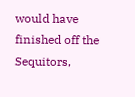would have finished off the Sequitors,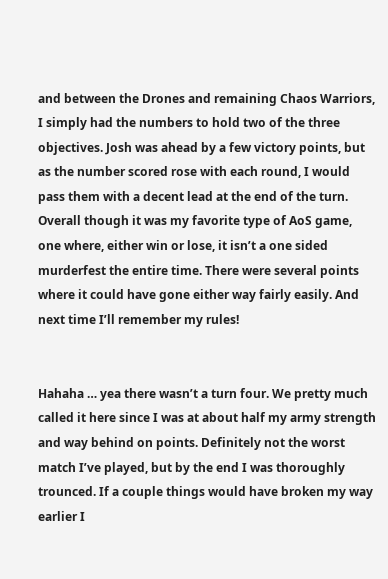and between the Drones and remaining Chaos Warriors, I simply had the numbers to hold two of the three objectives. Josh was ahead by a few victory points, but as the number scored rose with each round, I would pass them with a decent lead at the end of the turn.  Overall though it was my favorite type of AoS game, one where, either win or lose, it isn’t a one sided murderfest the entire time. There were several points where it could have gone either way fairly easily. And next time I’ll remember my rules!


Hahaha … yea there wasn’t a turn four. We pretty much called it here since I was at about half my army strength and way behind on points. Definitely not the worst match I’ve played, but by the end I was thoroughly trounced. If a couple things would have broken my way earlier I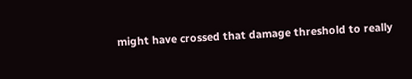might have crossed that damage threshold to really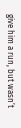give him a run, but wasn’t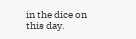in the dice on this day.